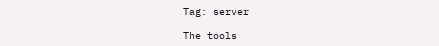Tag: server

The tools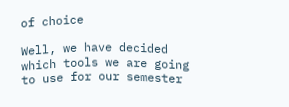of choice

Well, we have decided which tools we are going to use for our semester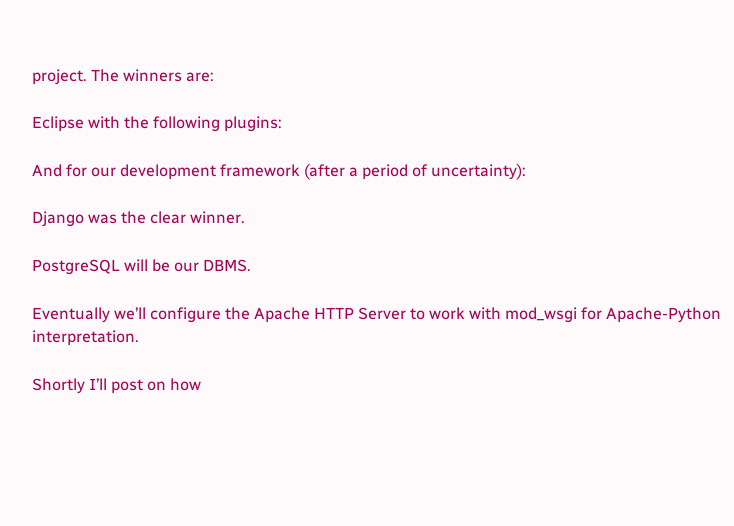project. The winners are:

Eclipse with the following plugins:

And for our development framework (after a period of uncertainty):

Django was the clear winner.

PostgreSQL will be our DBMS.

Eventually we’ll configure the Apache HTTP Server to work with mod_wsgi for Apache-Python interpretation.

Shortly I’ll post on how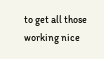to get all those working nice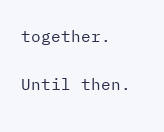together.

Until then.